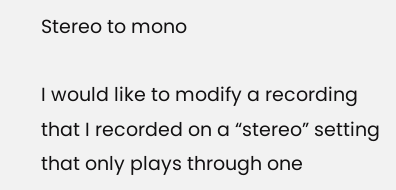Stereo to mono

I would like to modify a recording that I recorded on a “stereo” setting that only plays through one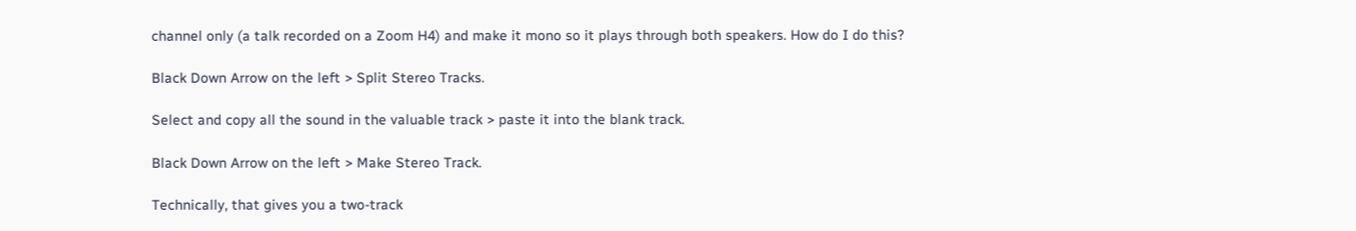channel only (a talk recorded on a Zoom H4) and make it mono so it plays through both speakers. How do I do this?

Black Down Arrow on the left > Split Stereo Tracks.

Select and copy all the sound in the valuable track > paste it into the blank track.

Black Down Arrow on the left > Make Stereo Track.

Technically, that gives you a two-track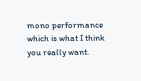mono performance which is what I think you really want.